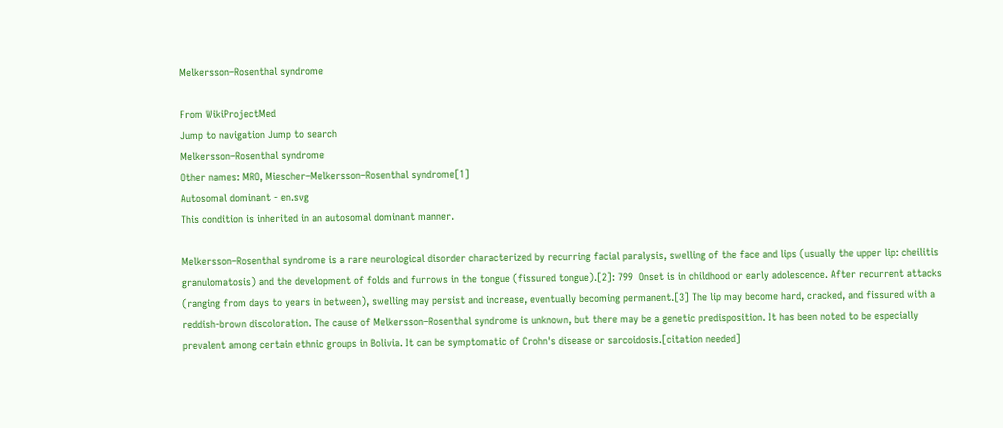Melkersson–Rosenthal syndrome

From WikiProjectMed
Jump to navigation Jump to search
Melkersson–Rosenthal syndrome
Other names: MRO, Miescher–Melkersson–Rosenthal syndrome[1]
Autosomal dominant - en.svg
This condition is inherited in an autosomal dominant manner.

Melkersson–Rosenthal syndrome is a rare neurological disorder characterized by recurring facial paralysis, swelling of the face and lips (usually the upper lip: cheilitis granulomatosis) and the development of folds and furrows in the tongue (fissured tongue).[2]: 799  Onset is in childhood or early adolescence. After recurrent attacks (ranging from days to years in between), swelling may persist and increase, eventually becoming permanent.[3] The lip may become hard, cracked, and fissured with a reddish-brown discoloration. The cause of Melkersson–Rosenthal syndrome is unknown, but there may be a genetic predisposition. It has been noted to be especially prevalent among certain ethnic groups in Bolivia. It can be symptomatic of Crohn's disease or sarcoidosis.[citation needed]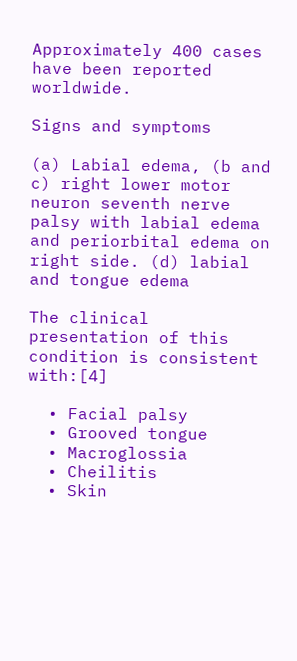Approximately 400 cases have been reported worldwide.

Signs and symptoms

(a) Labial edema, (b and c) right lower motor neuron seventh nerve palsy with labial edema and periorbital edema on right side. (d) labial and tongue edema

The clinical presentation of this condition is consistent with:[4]

  • Facial palsy
  • Grooved tongue
  • Macroglossia
  • Cheilitis
  • Skin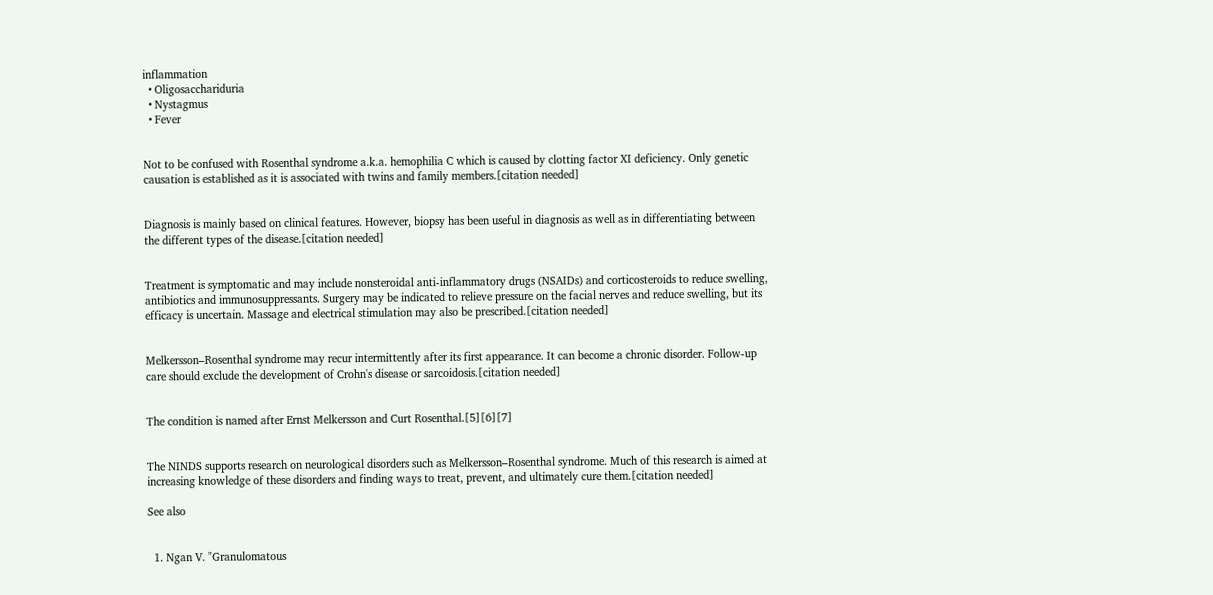inflammation
  • Oligosacchariduria
  • Nystagmus
  • Fever


Not to be confused with Rosenthal syndrome a.k.a. hemophilia C which is caused by clotting factor XI deficiency. Only genetic causation is established as it is associated with twins and family members.[citation needed]


Diagnosis is mainly based on clinical features. However, biopsy has been useful in diagnosis as well as in differentiating between the different types of the disease.[citation needed]


Treatment is symptomatic and may include nonsteroidal anti-inflammatory drugs (NSAIDs) and corticosteroids to reduce swelling, antibiotics and immunosuppressants. Surgery may be indicated to relieve pressure on the facial nerves and reduce swelling, but its efficacy is uncertain. Massage and electrical stimulation may also be prescribed.[citation needed]


Melkersson–Rosenthal syndrome may recur intermittently after its first appearance. It can become a chronic disorder. Follow-up care should exclude the development of Crohn's disease or sarcoidosis.[citation needed]


The condition is named after Ernst Melkersson and Curt Rosenthal.[5][6][7]


The NINDS supports research on neurological disorders such as Melkersson–Rosenthal syndrome. Much of this research is aimed at increasing knowledge of these disorders and finding ways to treat, prevent, and ultimately cure them.[citation needed]

See also


  1. Ngan V. "Granulomatous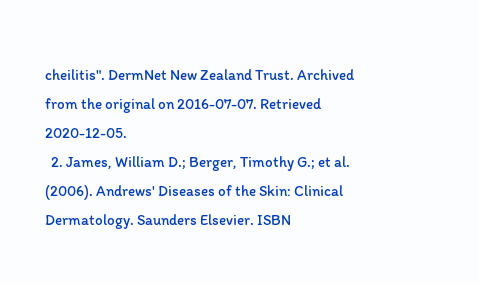cheilitis". DermNet New Zealand Trust. Archived from the original on 2016-07-07. Retrieved 2020-12-05.
  2. James, William D.; Berger, Timothy G.; et al. (2006). Andrews' Diseases of the Skin: Clinical Dermatology. Saunders Elsevier. ISBN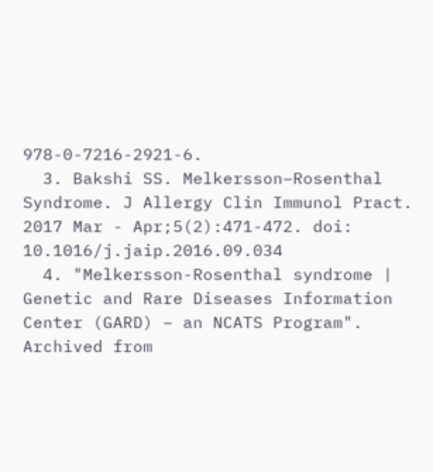978-0-7216-2921-6.
  3. Bakshi SS. Melkersson–Rosenthal Syndrome. J Allergy Clin Immunol Pract. 2017 Mar - Apr;5(2):471-472. doi: 10.1016/j.jaip.2016.09.034
  4. "Melkersson-Rosenthal syndrome | Genetic and Rare Diseases Information Center (GARD) – an NCATS Program". Archived from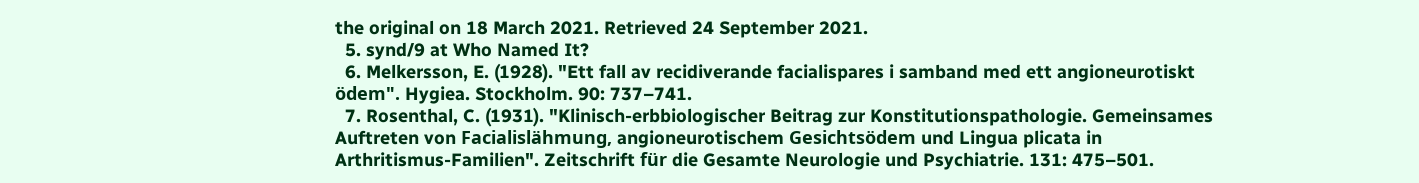the original on 18 March 2021. Retrieved 24 September 2021.
  5. synd/9 at Who Named It?
  6. Melkersson, E. (1928). "Ett fall av recidiverande facialispares i samband med ett angioneurotiskt ödem". Hygiea. Stockholm. 90: 737–741.
  7. Rosenthal, C. (1931). "Klinisch-erbbiologischer Beitrag zur Konstitutionspathologie. Gemeinsames Auftreten von Facialislähmung, angioneurotischem Gesichtsödem und Lingua plicata in Arthritismus-Familien". Zeitschrift für die Gesamte Neurologie und Psychiatrie. 131: 475–501.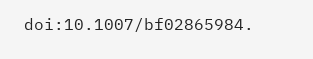doi:10.1007/bf02865984.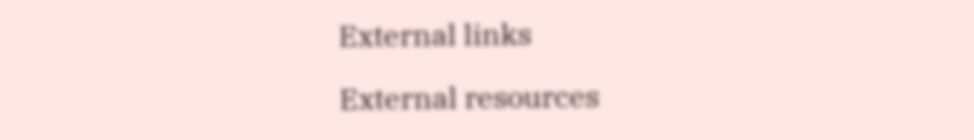External links

External resources